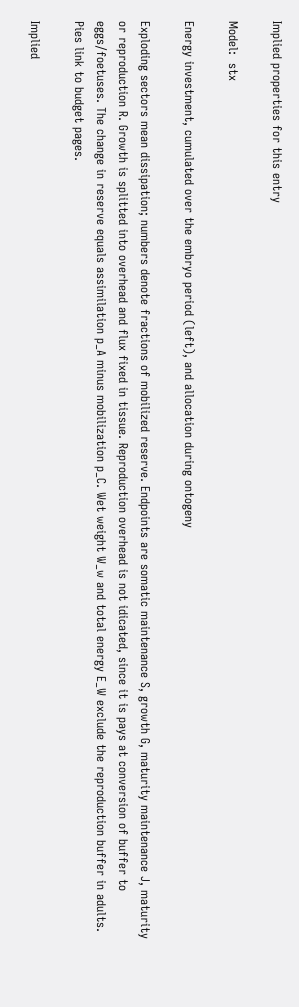Implied properties for this entry

Model:  stx

Energy investment, cumulated over the embryo period (left), and allocation during ontogeny

Exploding sectors mean dissipation; numbers denote fractions of mobilized reserve. Endpoints are somatic maintenance S, growth G, maturity maintenance J, maturity or reproduction R. Growth is splitted into overhead and flux fixed in tissue. Reproduction overhead is not idicated, since it is pays at conversion of buffer to eggs/foetuses. The change in reserve equals assimilation p_A minus mobilization p_C. Wet weight W_w and total energy E_W exclude the reproduction buffer in adults. Pies link to budget pages.

Implied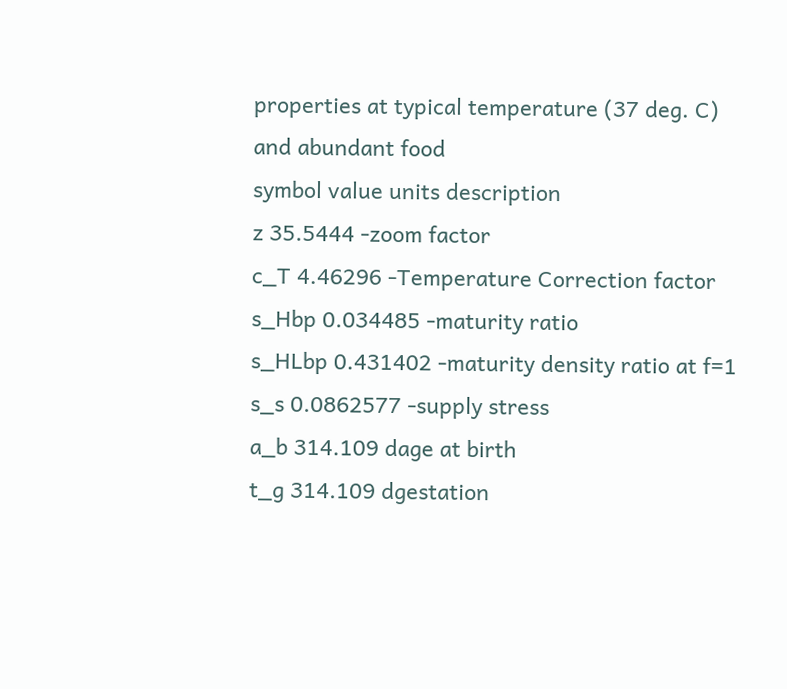properties at typical temperature (37 deg. C) and abundant food
symbol value units description
z 35.5444 -zoom factor
c_T 4.46296 -Temperature Correction factor
s_Hbp 0.034485 -maturity ratio
s_HLbp 0.431402 -maturity density ratio at f=1
s_s 0.0862577 -supply stress
a_b 314.109 dage at birth
t_g 314.109 dgestation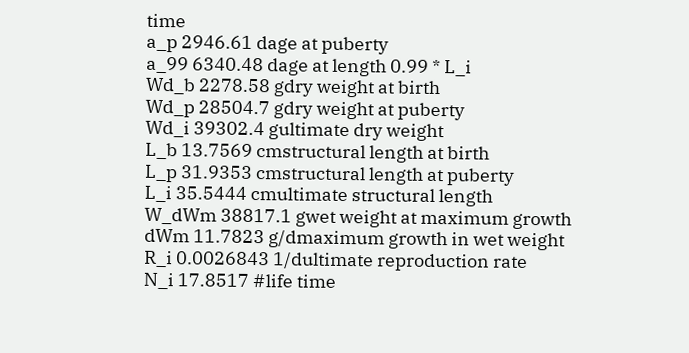time
a_p 2946.61 dage at puberty
a_99 6340.48 dage at length 0.99 * L_i
Wd_b 2278.58 gdry weight at birth
Wd_p 28504.7 gdry weight at puberty
Wd_i 39302.4 gultimate dry weight
L_b 13.7569 cmstructural length at birth
L_p 31.9353 cmstructural length at puberty
L_i 35.5444 cmultimate structural length
W_dWm 38817.1 gwet weight at maximum growth
dWm 11.7823 g/dmaximum growth in wet weight
R_i 0.0026843 1/dultimate reproduction rate
N_i 17.8517 #life time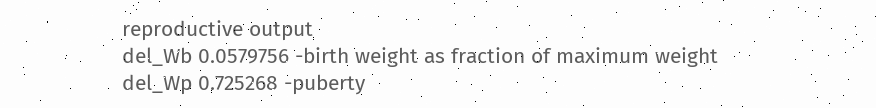reproductive output
del_Wb 0.0579756 -birth weight as fraction of maximum weight
del_Wp 0.725268 -puberty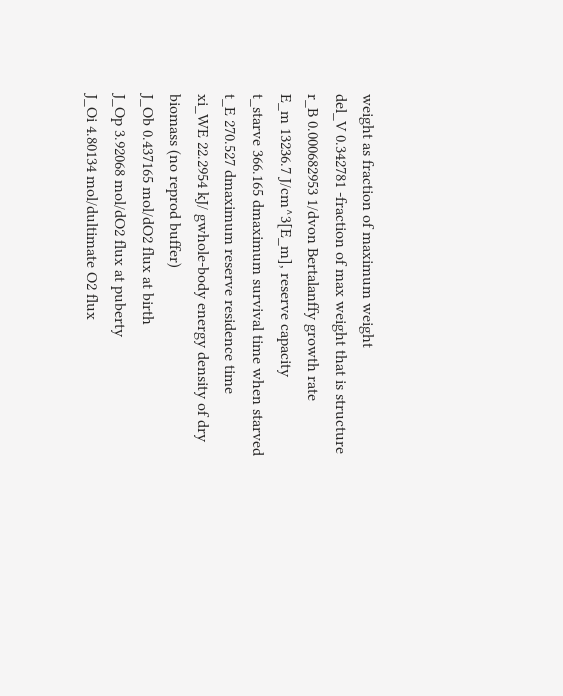weight as fraction of maximum weight
del_V 0.342781 -fraction of max weight that is structure
r_B 0.000682953 1/dvon Bertalanffy growth rate
E_m 13236.7 J/cm^3[E_m], reserve capacity
t_starve 366.165 dmaximum survival time when starved
t_E 270.527 dmaximum reserve residence time
xi_WE 22.2954 kJ/ gwhole-body energy density of dry biomass (no reprod buffer)
J_Ob 0.437165 mol/dO2 flux at birth
J_Op 3.92068 mol/dO2 flux at puberty
J_Oi 4.80134 mol/dultimate O2 flux